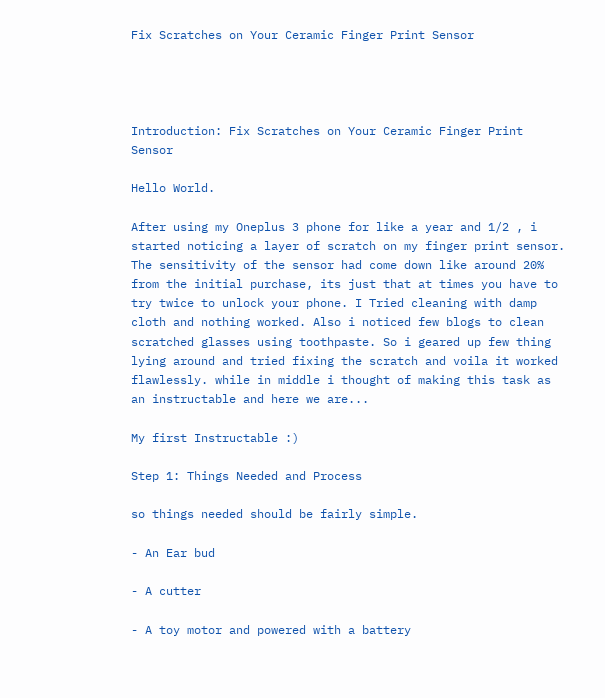Fix Scratches on Your Ceramic Finger Print Sensor




Introduction: Fix Scratches on Your Ceramic Finger Print Sensor

Hello World.

After using my Oneplus 3 phone for like a year and 1/2 , i started noticing a layer of scratch on my finger print sensor. The sensitivity of the sensor had come down like around 20% from the initial purchase, its just that at times you have to try twice to unlock your phone. I Tried cleaning with damp cloth and nothing worked. Also i noticed few blogs to clean scratched glasses using toothpaste. So i geared up few thing lying around and tried fixing the scratch and voila it worked flawlessly. while in middle i thought of making this task as an instructable and here we are...

My first Instructable :)

Step 1: Things Needed and Process

so things needed should be fairly simple.

- An Ear bud

- A cutter

- A toy motor and powered with a battery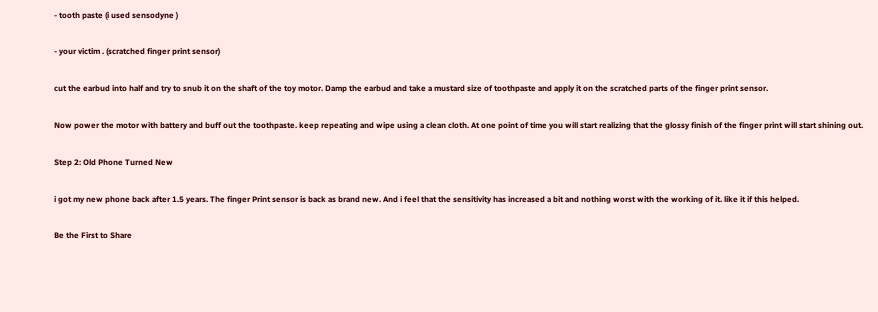- tooth paste (i used sensodyne )

- your victim . (scratched finger print sensor)

cut the earbud into half and try to snub it on the shaft of the toy motor. Damp the earbud and take a mustard size of toothpaste and apply it on the scratched parts of the finger print sensor.

Now power the motor with battery and buff out the toothpaste. keep repeating and wipe using a clean cloth. At one point of time you will start realizing that the glossy finish of the finger print will start shining out.

Step 2: Old Phone Turned New

i got my new phone back after 1.5 years. The finger Print sensor is back as brand new. And i feel that the sensitivity has increased a bit and nothing worst with the working of it. like it if this helped.

Be the First to Share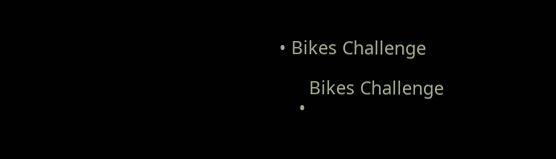• Bikes Challenge

      Bikes Challenge
    •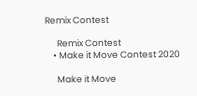Remix Contest

      Remix Contest
    • Make it Move Contest 2020

      Make it Move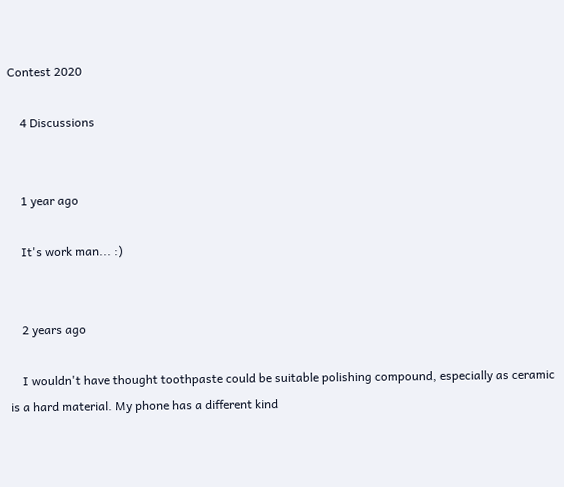Contest 2020

    4 Discussions


    1 year ago

    It's work man... :)


    2 years ago

    I wouldn't have thought toothpaste could be suitable polishing compound, especially as ceramic is a hard material. My phone has a different kind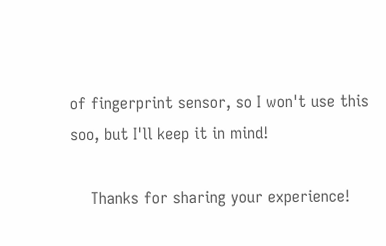of fingerprint sensor, so I won't use this soo, but I'll keep it in mind!

    Thanks for sharing your experience!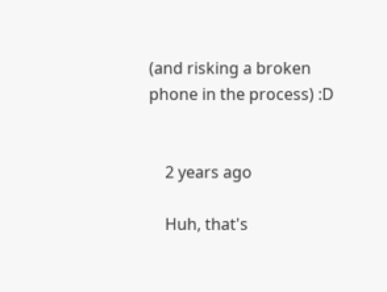(and risking a broken phone in the process) :D


    2 years ago

    Huh, that's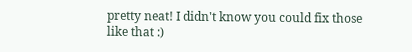pretty neat! I didn't know you could fix those like that :)